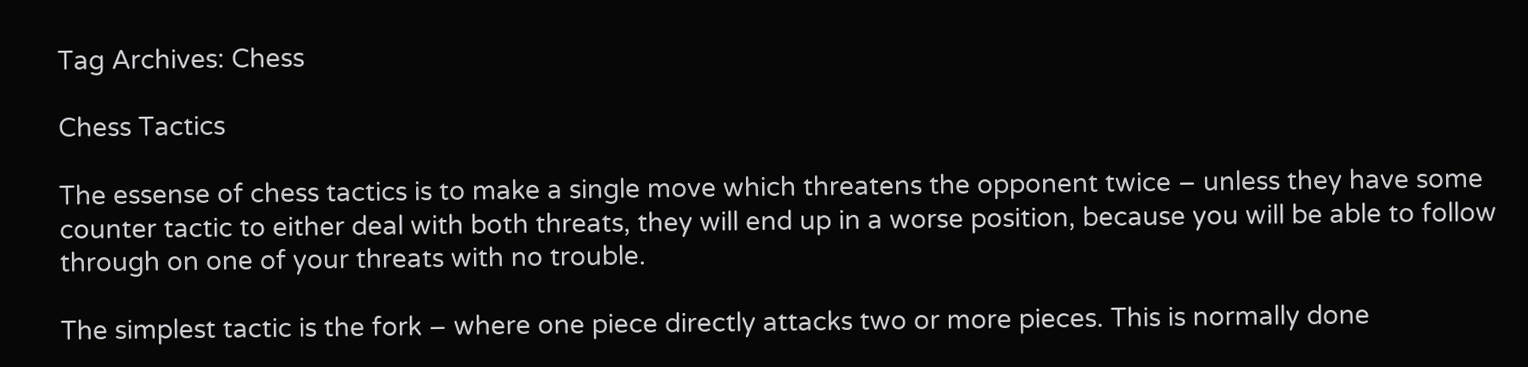Tag Archives: Chess

Chess Tactics

The essense of chess tactics is to make a single move which threatens the opponent twice – unless they have some counter tactic to either deal with both threats, they will end up in a worse position, because you will be able to follow through on one of your threats with no trouble.

The simplest tactic is the fork – where one piece directly attacks two or more pieces. This is normally done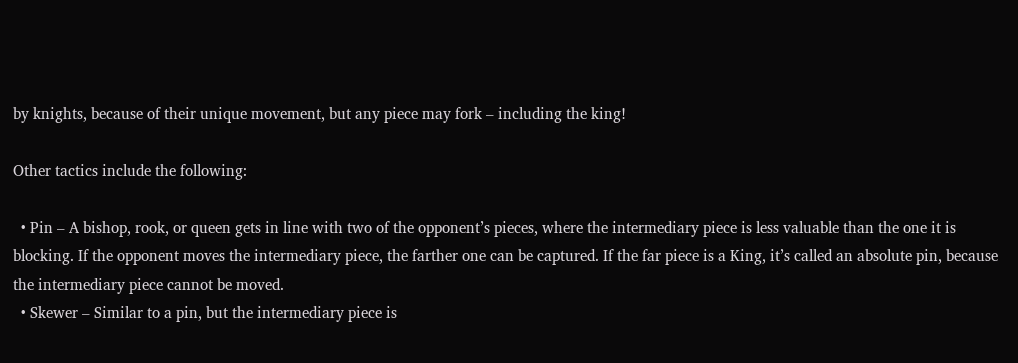by knights, because of their unique movement, but any piece may fork – including the king!

Other tactics include the following:

  • Pin – A bishop, rook, or queen gets in line with two of the opponent’s pieces, where the intermediary piece is less valuable than the one it is blocking. If the opponent moves the intermediary piece, the farther one can be captured. If the far piece is a King, it’s called an absolute pin, because the intermediary piece cannot be moved.
  • Skewer – Similar to a pin, but the intermediary piece is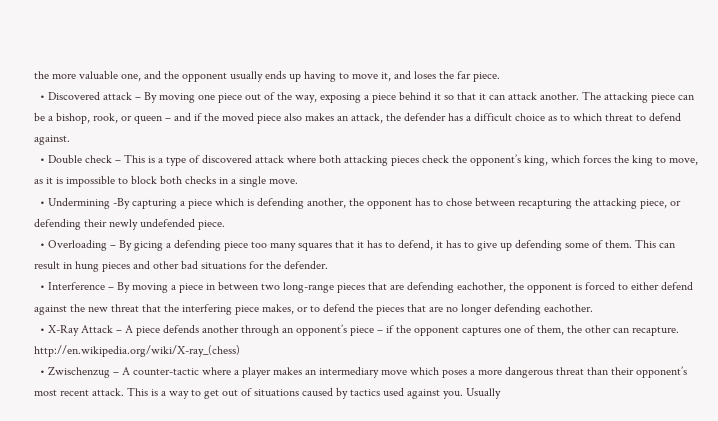the more valuable one, and the opponent usually ends up having to move it, and loses the far piece.
  • Discovered attack – By moving one piece out of the way, exposing a piece behind it so that it can attack another. The attacking piece can be a bishop, rook, or queen – and if the moved piece also makes an attack, the defender has a difficult choice as to which threat to defend against.
  • Double check – This is a type of discovered attack where both attacking pieces check the opponent’s king, which forces the king to move, as it is impossible to block both checks in a single move.
  • Undermining -By capturing a piece which is defending another, the opponent has to chose between recapturing the attacking piece, or defending their newly undefended piece.
  • Overloading – By gicing a defending piece too many squares that it has to defend, it has to give up defending some of them. This can result in hung pieces and other bad situations for the defender.
  • Interference – By moving a piece in between two long-range pieces that are defending eachother, the opponent is forced to either defend against the new threat that the interfering piece makes, or to defend the pieces that are no longer defending eachother.
  • X-Ray Attack – A piece defends another through an opponent’s piece – if the opponent captures one of them, the other can recapture. http://en.wikipedia.org/wiki/X-ray_(chess)
  • Zwischenzug – A counter-tactic where a player makes an intermediary move which poses a more dangerous threat than their opponent’s most recent attack. This is a way to get out of situations caused by tactics used against you. Usually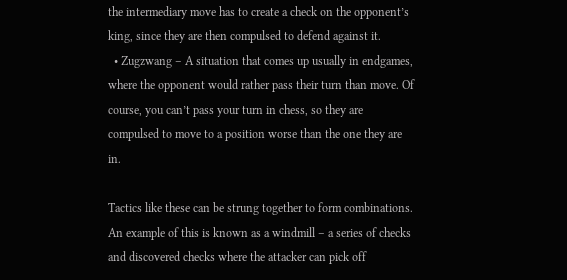the intermediary move has to create a check on the opponent’s king, since they are then compulsed to defend against it.
  • Zugzwang – A situation that comes up usually in endgames, where the opponent would rather pass their turn than move. Of course, you can’t pass your turn in chess, so they are compulsed to move to a position worse than the one they are in.

Tactics like these can be strung together to form combinations. An example of this is known as a windmill – a series of checks and discovered checks where the attacker can pick off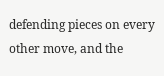defending pieces on every other move, and the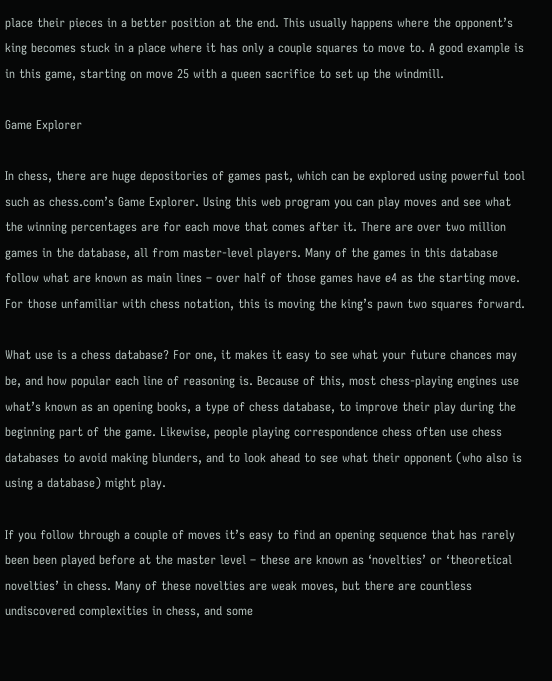place their pieces in a better position at the end. This usually happens where the opponent’s king becomes stuck in a place where it has only a couple squares to move to. A good example is in this game, starting on move 25 with a queen sacrifice to set up the windmill.

Game Explorer

In chess, there are huge depositories of games past, which can be explored using powerful tool such as chess.com’s Game Explorer. Using this web program you can play moves and see what the winning percentages are for each move that comes after it. There are over two million games in the database, all from master-level players. Many of the games in this database follow what are known as main lines – over half of those games have e4 as the starting move. For those unfamiliar with chess notation, this is moving the king’s pawn two squares forward.

What use is a chess database? For one, it makes it easy to see what your future chances may be, and how popular each line of reasoning is. Because of this, most chess-playing engines use what’s known as an opening books, a type of chess database, to improve their play during the beginning part of the game. Likewise, people playing correspondence chess often use chess databases to avoid making blunders, and to look ahead to see what their opponent (who also is using a database) might play.

If you follow through a couple of moves it’s easy to find an opening sequence that has rarely been been played before at the master level – these are known as ‘novelties’ or ‘theoretical novelties’ in chess. Many of these novelties are weak moves, but there are countless undiscovered complexities in chess, and some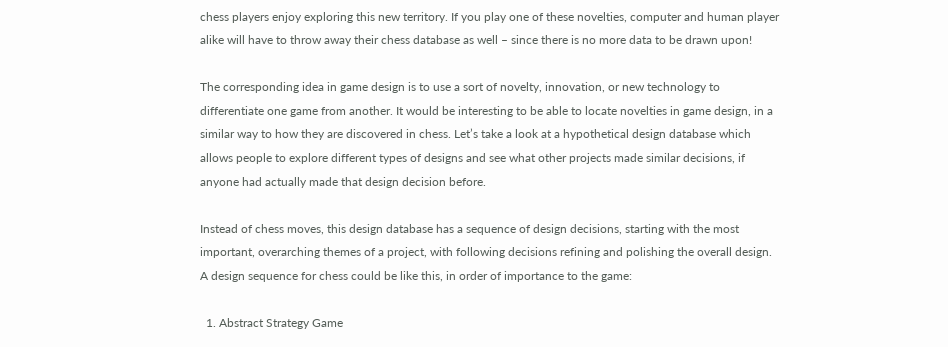chess players enjoy exploring this new territory. If you play one of these novelties, computer and human player alike will have to throw away their chess database as well – since there is no more data to be drawn upon!

The corresponding idea in game design is to use a sort of novelty, innovation, or new technology to differentiate one game from another. It would be interesting to be able to locate novelties in game design, in a similar way to how they are discovered in chess. Let’s take a look at a hypothetical design database which allows people to explore different types of designs and see what other projects made similar decisions, if anyone had actually made that design decision before.

Instead of chess moves, this design database has a sequence of design decisions, starting with the most important, overarching themes of a project, with following decisions refining and polishing the overall design. A design sequence for chess could be like this, in order of importance to the game:

  1. Abstract Strategy Game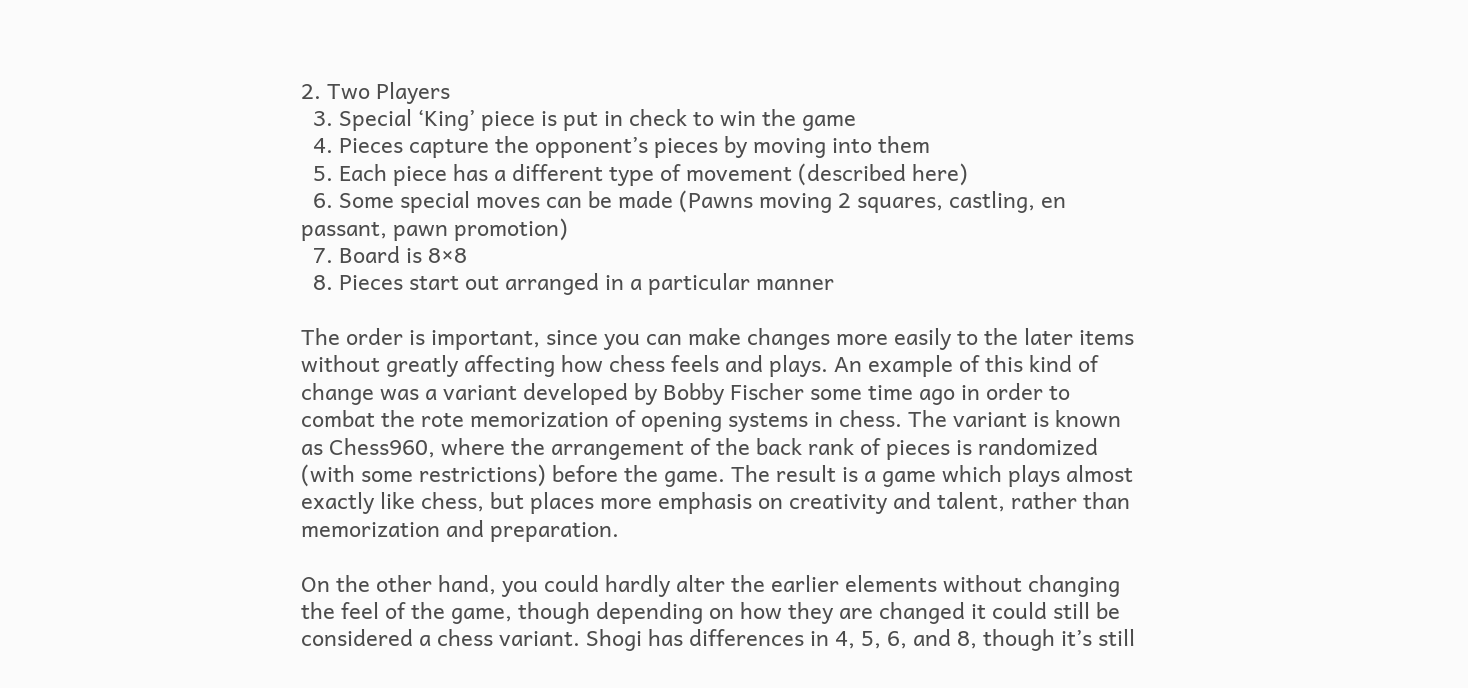2. Two Players
  3. Special ‘King’ piece is put in check to win the game
  4. Pieces capture the opponent’s pieces by moving into them
  5. Each piece has a different type of movement (described here)
  6. Some special moves can be made (Pawns moving 2 squares, castling, en passant, pawn promotion)
  7. Board is 8×8
  8. Pieces start out arranged in a particular manner

The order is important, since you can make changes more easily to the later items without greatly affecting how chess feels and plays. An example of this kind of change was a variant developed by Bobby Fischer some time ago in order to combat the rote memorization of opening systems in chess. The variant is known as Chess960, where the arrangement of the back rank of pieces is randomized (with some restrictions) before the game. The result is a game which plays almost exactly like chess, but places more emphasis on creativity and talent, rather than memorization and preparation.

On the other hand, you could hardly alter the earlier elements without changing the feel of the game, though depending on how they are changed it could still be considered a chess variant. Shogi has differences in 4, 5, 6, and 8, though it’s still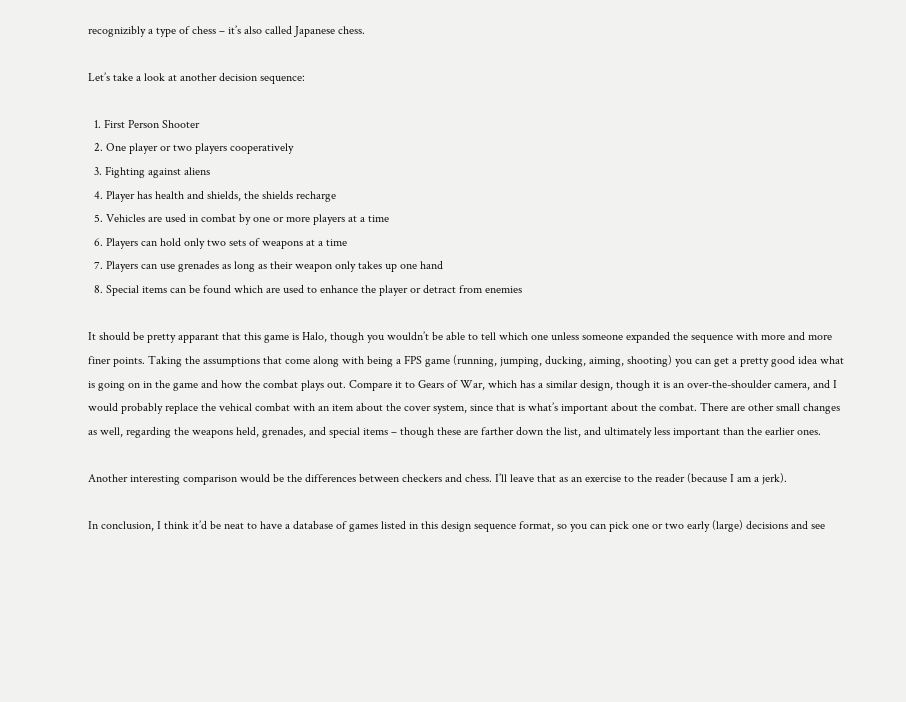recognizibly a type of chess – it’s also called Japanese chess.

Let’s take a look at another decision sequence:

  1. First Person Shooter
  2. One player or two players cooperatively
  3. Fighting against aliens
  4. Player has health and shields, the shields recharge
  5. Vehicles are used in combat by one or more players at a time
  6. Players can hold only two sets of weapons at a time
  7. Players can use grenades as long as their weapon only takes up one hand
  8. Special items can be found which are used to enhance the player or detract from enemies

It should be pretty apparant that this game is Halo, though you wouldn’t be able to tell which one unless someone expanded the sequence with more and more finer points. Taking the assumptions that come along with being a FPS game (running, jumping, ducking, aiming, shooting) you can get a pretty good idea what is going on in the game and how the combat plays out. Compare it to Gears of War, which has a similar design, though it is an over-the-shoulder camera, and I would probably replace the vehical combat with an item about the cover system, since that is what’s important about the combat. There are other small changes as well, regarding the weapons held, grenades, and special items – though these are farther down the list, and ultimately less important than the earlier ones.

Another interesting comparison would be the differences between checkers and chess. I’ll leave that as an exercise to the reader (because I am a jerk).

In conclusion, I think it’d be neat to have a database of games listed in this design sequence format, so you can pick one or two early (large) decisions and see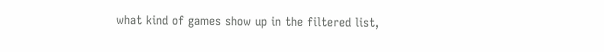what kind of games show up in the filtered list,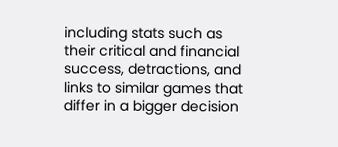including stats such as their critical and financial success, detractions, and links to similar games that differ in a bigger decision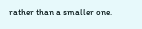rather than a smaller one.